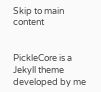Skip to main content


PickleCore is a Jekyll theme developed by me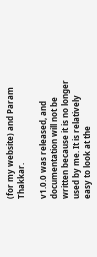(for my website) and Param Thakkar.

v1.0.0 was released, and documentation will not be written because it is no longer used by me. It is relatively easy to look at the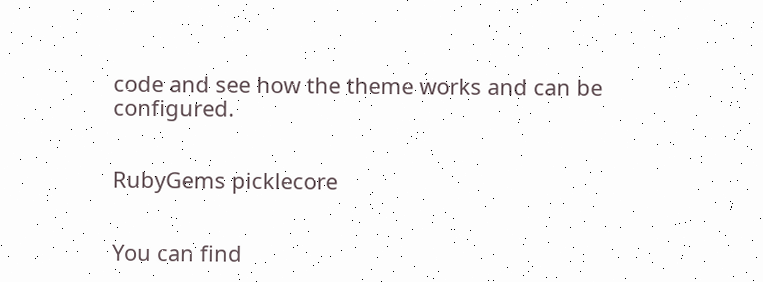code and see how the theme works and can be configured.


RubyGems picklecore


You can find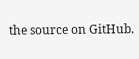the source on GitHub.